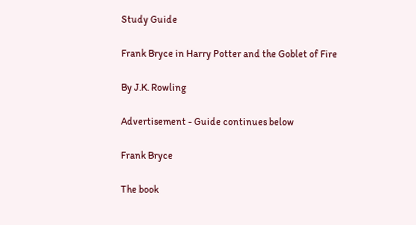Study Guide

Frank Bryce in Harry Potter and the Goblet of Fire

By J.K. Rowling

Advertisement - Guide continues below

Frank Bryce

The book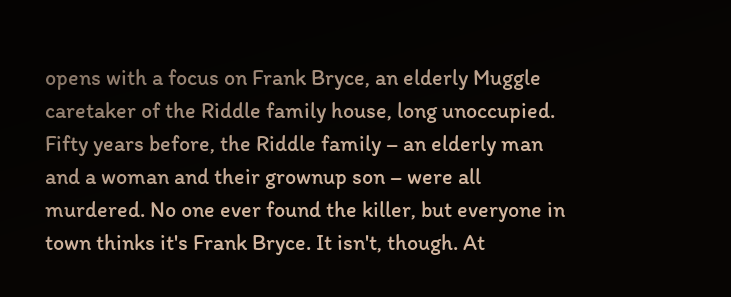opens with a focus on Frank Bryce, an elderly Muggle caretaker of the Riddle family house, long unoccupied. Fifty years before, the Riddle family – an elderly man and a woman and their grownup son – were all murdered. No one ever found the killer, but everyone in town thinks it's Frank Bryce. It isn't, though. At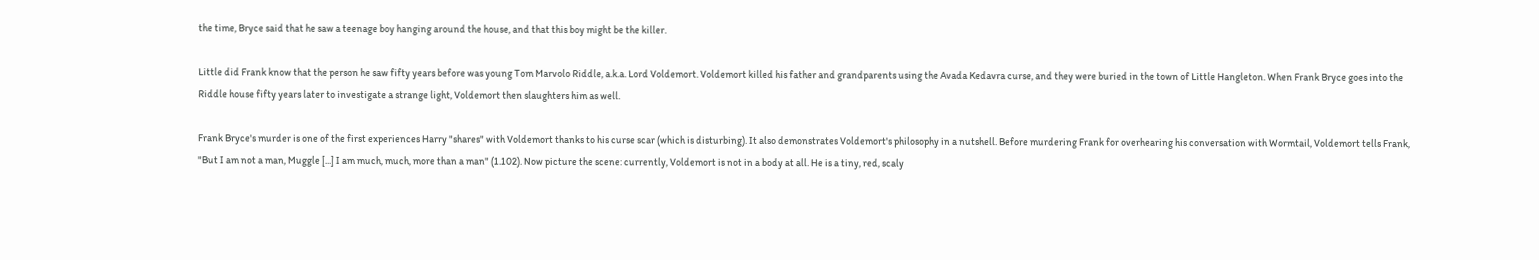the time, Bryce said that he saw a teenage boy hanging around the house, and that this boy might be the killer.

Little did Frank know that the person he saw fifty years before was young Tom Marvolo Riddle, a.k.a. Lord Voldemort. Voldemort killed his father and grandparents using the Avada Kedavra curse, and they were buried in the town of Little Hangleton. When Frank Bryce goes into the Riddle house fifty years later to investigate a strange light, Voldemort then slaughters him as well.

Frank Bryce's murder is one of the first experiences Harry "shares" with Voldemort thanks to his curse scar (which is disturbing). It also demonstrates Voldemort's philosophy in a nutshell. Before murdering Frank for overhearing his conversation with Wormtail, Voldemort tells Frank, "But I am not a man, Muggle [...] I am much, much, more than a man" (1.102). Now picture the scene: currently, Voldemort is not in a body at all. He is a tiny, red, scaly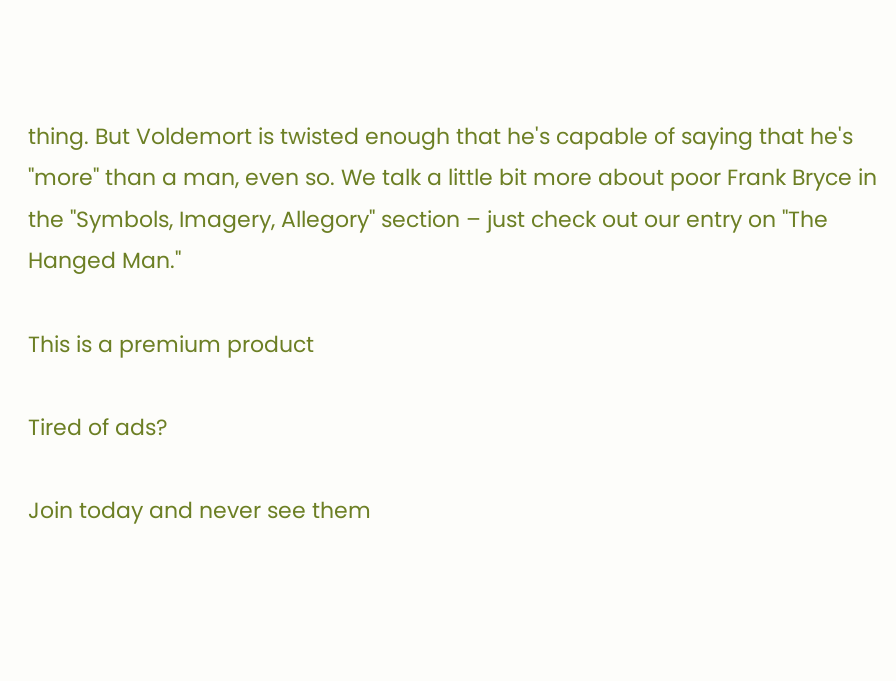thing. But Voldemort is twisted enough that he's capable of saying that he's "more" than a man, even so. We talk a little bit more about poor Frank Bryce in the "Symbols, Imagery, Allegory" section – just check out our entry on "The Hanged Man."

This is a premium product

Tired of ads?

Join today and never see them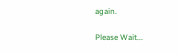again.

Please Wait...